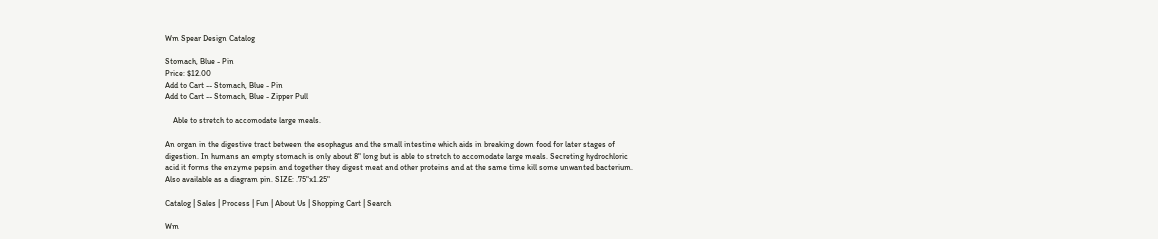Wm Spear Design Catalog

Stomach, Blue - Pin
Price: $12.00
Add to Cart -- Stomach, Blue - Pin
Add to Cart -- Stomach, Blue - Zipper Pull

    Able to stretch to accomodate large meals.

An organ in the digestive tract between the esophagus and the small intestine which aids in breaking down food for later stages of digestion. In humans an empty stomach is only about 8" long but is able to stretch to accomodate large meals. Secreting hydrochloric acid it forms the enzyme pepsin and together they digest meat and other proteins and at the same time kill some unwanted bacterium. Also available as a diagram pin. SIZE: .75"x1.25"

Catalog | Sales | Process | Fun | About Us | Shopping Cart | Search

Wm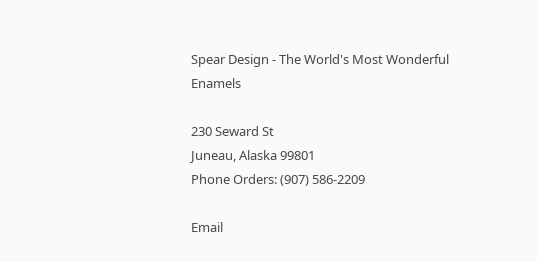Spear Design - The World's Most Wonderful Enamels

230 Seward St
Juneau, Alaska 99801
Phone Orders: (907) 586-2209

Email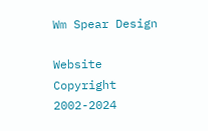Wm Spear Design

Website Copyright 2002-2024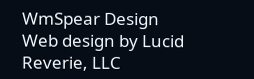WmSpear Design
Web design by Lucid Reverie, LLC